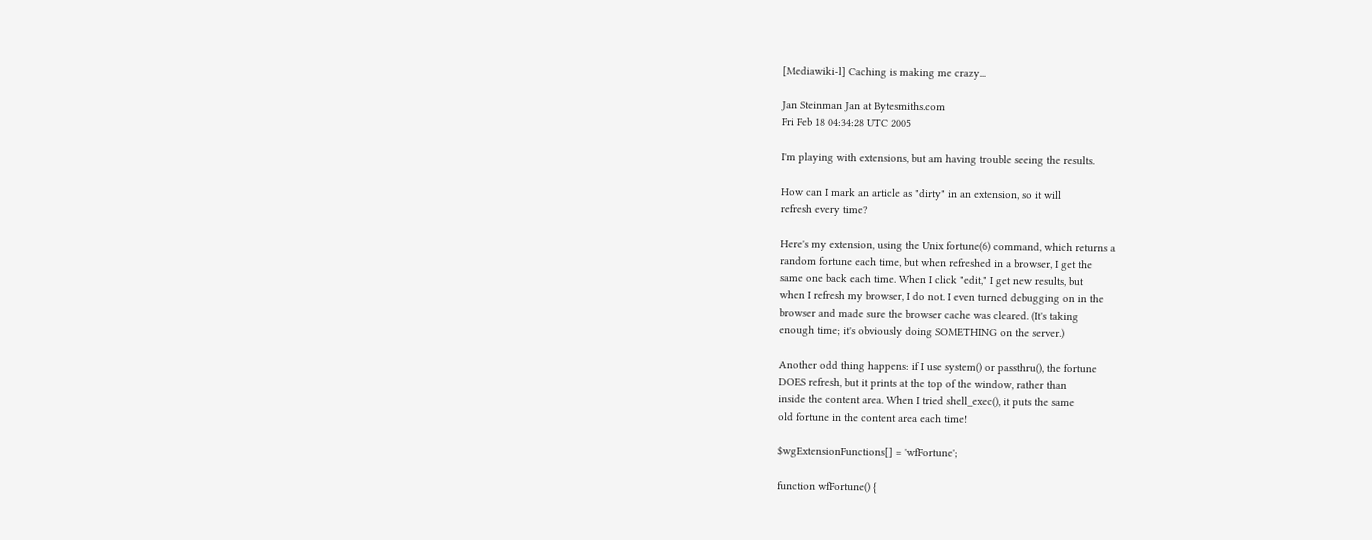[Mediawiki-l] Caching is making me crazy...

Jan Steinman Jan at Bytesmiths.com
Fri Feb 18 04:34:28 UTC 2005

I'm playing with extensions, but am having trouble seeing the results.

How can I mark an article as "dirty" in an extension, so it will
refresh every time?

Here's my extension, using the Unix fortune(6) command, which returns a
random fortune each time, but when refreshed in a browser, I get the
same one back each time. When I click "edit," I get new results, but
when I refresh my browser, I do not. I even turned debugging on in the
browser and made sure the browser cache was cleared. (It's taking
enough time; it's obviously doing SOMETHING on the server.)

Another odd thing happens: if I use system() or passthru(), the fortune
DOES refresh, but it prints at the top of the window, rather than
inside the content area. When I tried shell_exec(), it puts the same
old fortune in the content area each time!

$wgExtensionFunctions[] = 'wfFortune';

function wfFortune() {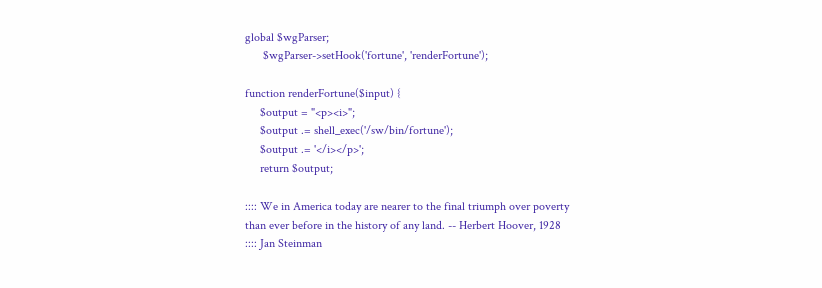global $wgParser;
      $wgParser->setHook('fortune', 'renderFortune');

function renderFortune($input) {
     $output = "<p><i>";
     $output .= shell_exec('/sw/bin/fortune');
     $output .= '</i></p>';
     return $output;

:::: We in America today are nearer to the final triumph over poverty
than ever before in the history of any land. -- Herbert Hoover, 1928
:::: Jan Steinman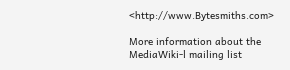<http://www.Bytesmiths.com>

More information about the MediaWiki-l mailing list